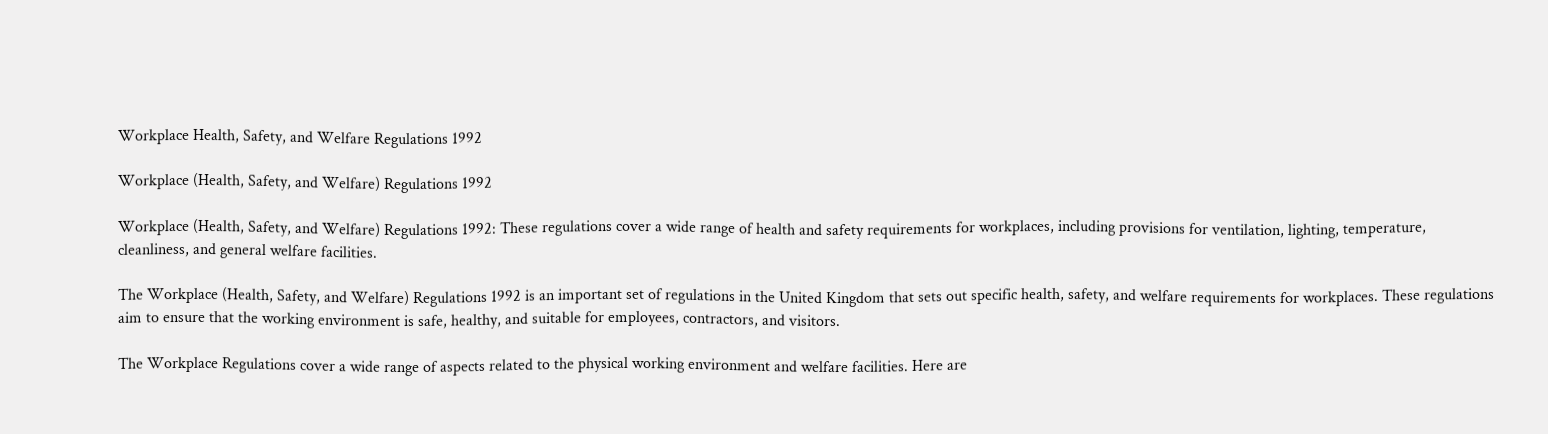Workplace Health, Safety, and Welfare Regulations 1992

Workplace (Health, Safety, and Welfare) Regulations 1992

Workplace (Health, Safety, and Welfare) Regulations 1992: These regulations cover a wide range of health and safety requirements for workplaces, including provisions for ventilation, lighting, temperature, cleanliness, and general welfare facilities.

The Workplace (Health, Safety, and Welfare) Regulations 1992 is an important set of regulations in the United Kingdom that sets out specific health, safety, and welfare requirements for workplaces. These regulations aim to ensure that the working environment is safe, healthy, and suitable for employees, contractors, and visitors.

The Workplace Regulations cover a wide range of aspects related to the physical working environment and welfare facilities. Here are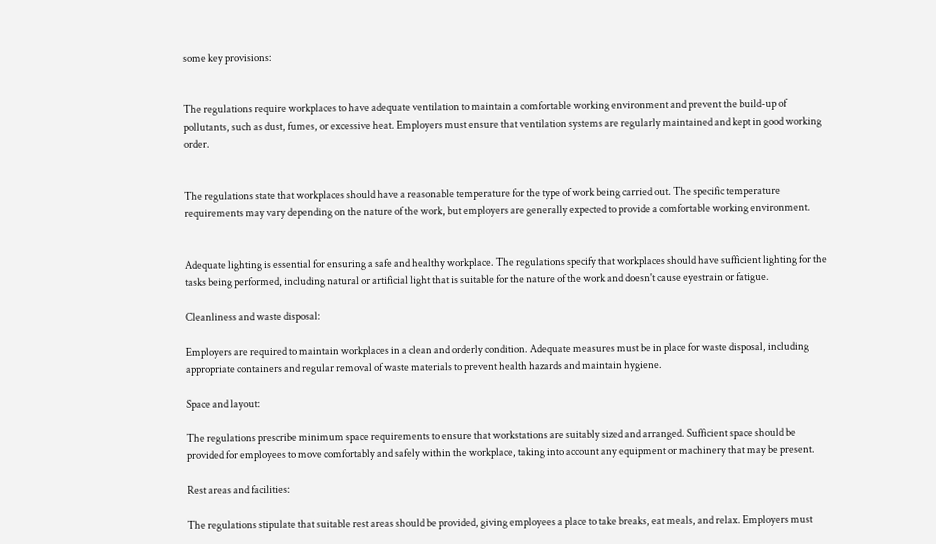some key provisions:


The regulations require workplaces to have adequate ventilation to maintain a comfortable working environment and prevent the build-up of pollutants, such as dust, fumes, or excessive heat. Employers must ensure that ventilation systems are regularly maintained and kept in good working order.


The regulations state that workplaces should have a reasonable temperature for the type of work being carried out. The specific temperature requirements may vary depending on the nature of the work, but employers are generally expected to provide a comfortable working environment.


Adequate lighting is essential for ensuring a safe and healthy workplace. The regulations specify that workplaces should have sufficient lighting for the tasks being performed, including natural or artificial light that is suitable for the nature of the work and doesn't cause eyestrain or fatigue.

Cleanliness and waste disposal:

Employers are required to maintain workplaces in a clean and orderly condition. Adequate measures must be in place for waste disposal, including appropriate containers and regular removal of waste materials to prevent health hazards and maintain hygiene.

Space and layout:

The regulations prescribe minimum space requirements to ensure that workstations are suitably sized and arranged. Sufficient space should be provided for employees to move comfortably and safely within the workplace, taking into account any equipment or machinery that may be present.

Rest areas and facilities:

The regulations stipulate that suitable rest areas should be provided, giving employees a place to take breaks, eat meals, and relax. Employers must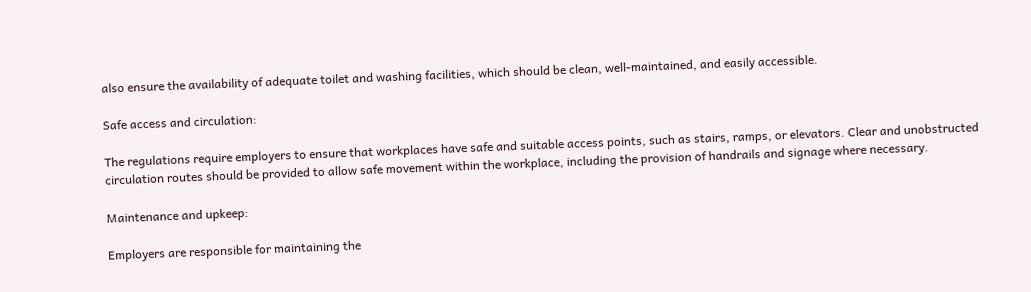also ensure the availability of adequate toilet and washing facilities, which should be clean, well-maintained, and easily accessible.

Safe access and circulation:

The regulations require employers to ensure that workplaces have safe and suitable access points, such as stairs, ramps, or elevators. Clear and unobstructed circulation routes should be provided to allow safe movement within the workplace, including the provision of handrails and signage where necessary.

Maintenance and upkeep:

Employers are responsible for maintaining the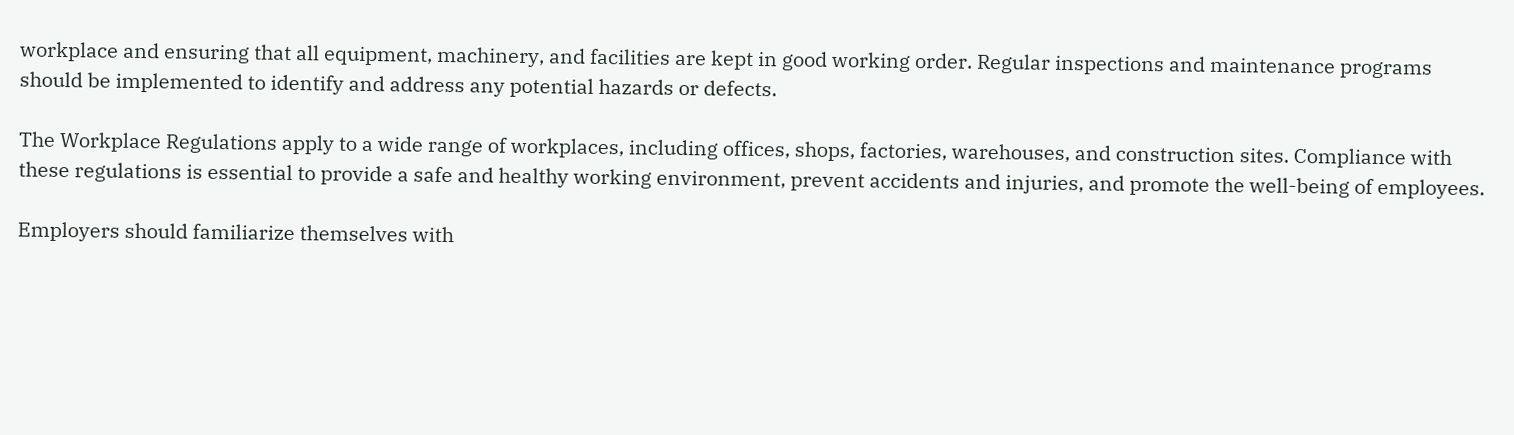workplace and ensuring that all equipment, machinery, and facilities are kept in good working order. Regular inspections and maintenance programs should be implemented to identify and address any potential hazards or defects.

The Workplace Regulations apply to a wide range of workplaces, including offices, shops, factories, warehouses, and construction sites. Compliance with these regulations is essential to provide a safe and healthy working environment, prevent accidents and injuries, and promote the well-being of employees.

Employers should familiarize themselves with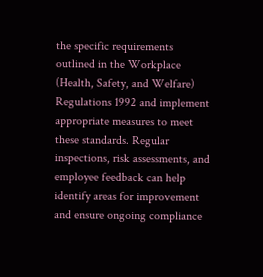the specific requirements outlined in the Workplace (Health, Safety, and Welfare) Regulations 1992 and implement appropriate measures to meet these standards. Regular inspections, risk assessments, and employee feedback can help identify areas for improvement and ensure ongoing compliance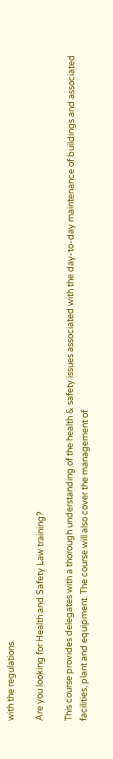with the regulations.

Are you looking for Health and Safety Law training?

This course provides delegates with a thorough understanding of the health & safety issues associated with the day-to-day maintenance of buildings and associated facilities, plant and equipment. The course will also cover the management of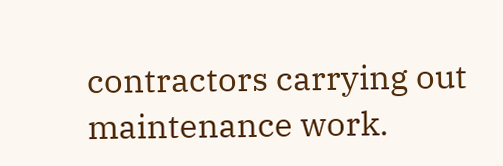contractors carrying out maintenance work.